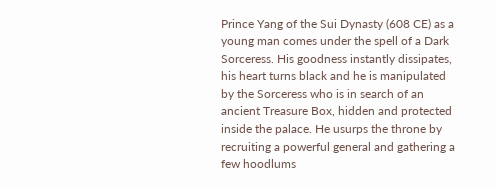Prince Yang of the Sui Dynasty (608 CE) as a young man comes under the spell of a Dark Sorceress. His goodness instantly dissipates, his heart turns black and he is manipulated by the Sorceress who is in search of an ancient Treasure Box, hidden and protected inside the palace. He usurps the throne by recruiting a powerful general and gathering a few hoodlums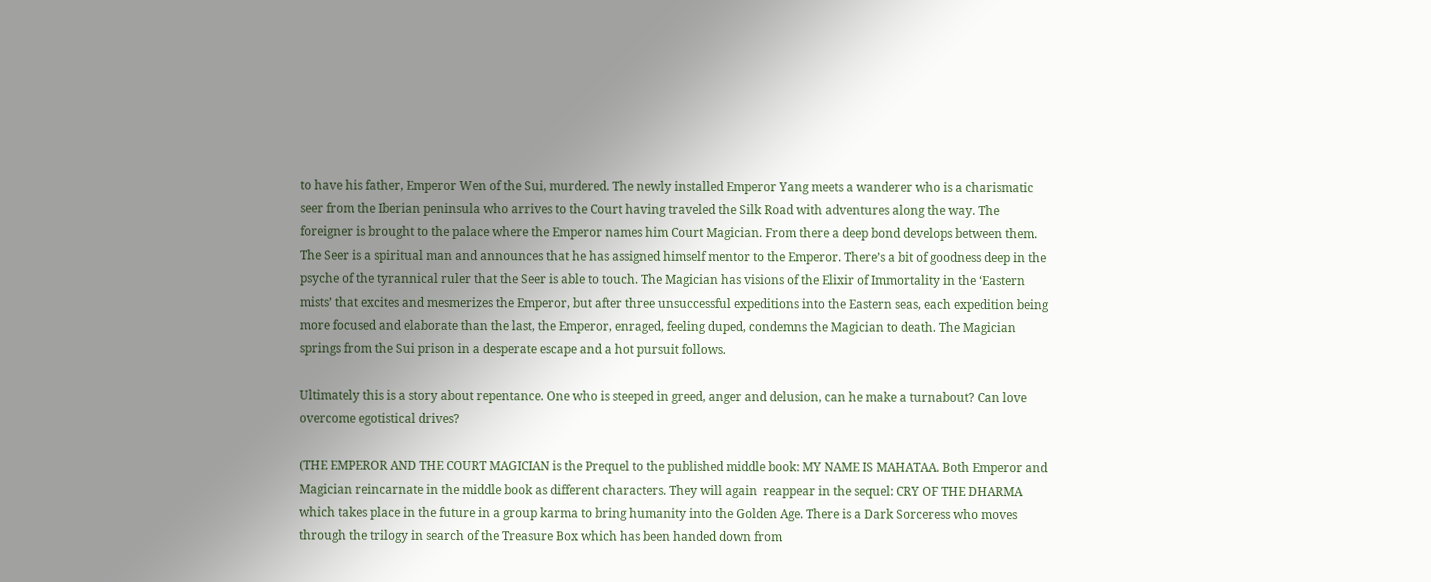to have his father, Emperor Wen of the Sui, murdered. The newly installed Emperor Yang meets a wanderer who is a charismatic seer from the Iberian peninsula who arrives to the Court having traveled the Silk Road with adventures along the way. The foreigner is brought to the palace where the Emperor names him Court Magician. From there a deep bond develops between them. The Seer is a spiritual man and announces that he has assigned himself mentor to the Emperor. There’s a bit of goodness deep in the psyche of the tyrannical ruler that the Seer is able to touch. The Magician has visions of the Elixir of Immortality in the ‘Eastern mists’ that excites and mesmerizes the Emperor, but after three unsuccessful expeditions into the Eastern seas, each expedition being more focused and elaborate than the last, the Emperor, enraged, feeling duped, condemns the Magician to death. The Magician springs from the Sui prison in a desperate escape and a hot pursuit follows.

Ultimately this is a story about repentance. One who is steeped in greed, anger and delusion, can he make a turnabout? Can love overcome egotistical drives?

(THE EMPEROR AND THE COURT MAGICIAN is the Prequel to the published middle book: MY NAME IS MAHATAA. Both Emperor and Magician reincarnate in the middle book as different characters. They will again  reappear in the sequel: CRY OF THE DHARMA which takes place in the future in a group karma to bring humanity into the Golden Age. There is a Dark Sorceress who moves through the trilogy in search of the Treasure Box which has been handed down from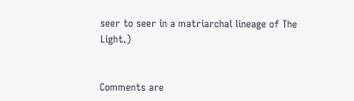seer to seer in a matriarchal lineage of The Light.)


Comments are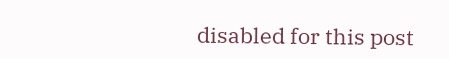disabled for this post